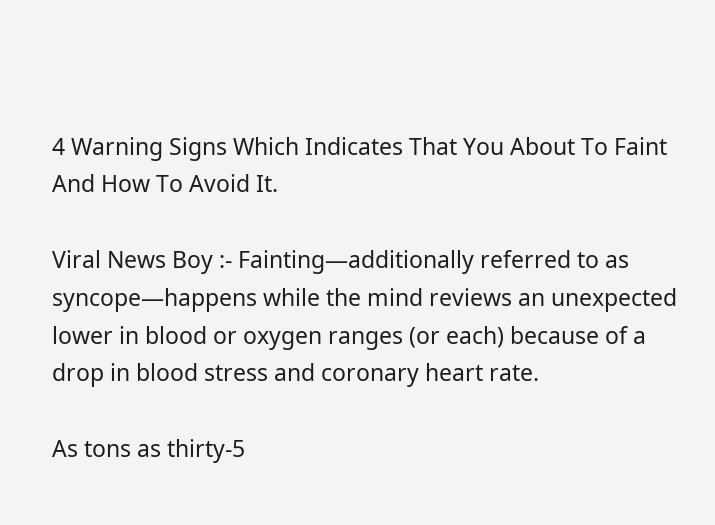4 Warning Signs Which Indicates That You About To Faint And How To Avoid It.

Viral News Boy :- Fainting—additionally referred to as syncope—happens while the mind reviews an unexpected lower in blood or oxygen ranges (or each) because of a drop in blood stress and coronary heart rate.

As tons as thirty-5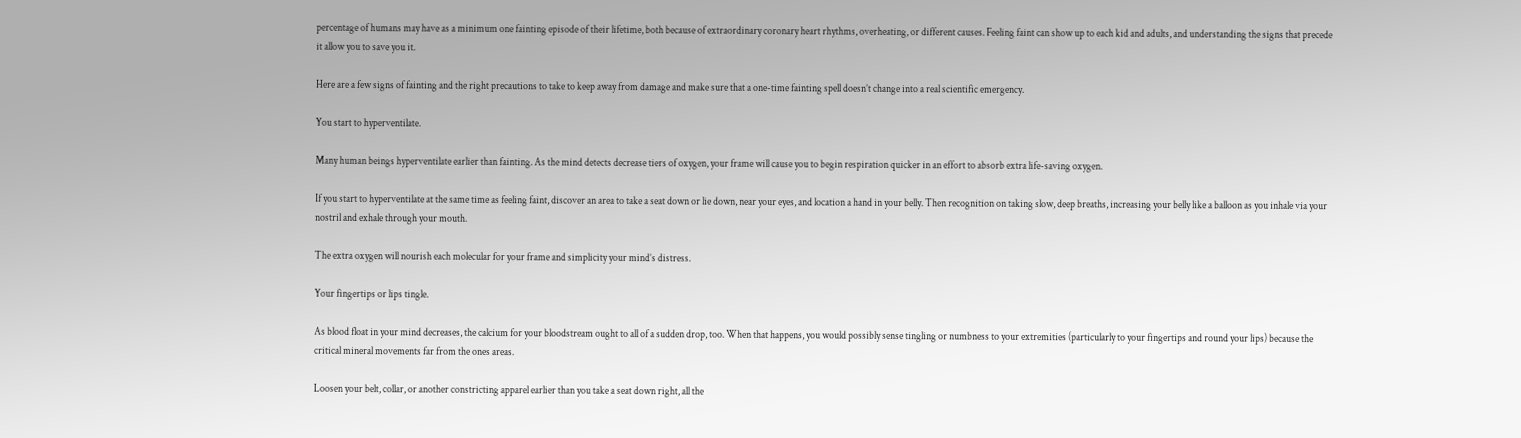percentage of humans may have as a minimum one fainting episode of their lifetime, both because of extraordinary coronary heart rhythms, overheating, or different causes. Feeling faint can show up to each kid and adults, and understanding the signs that precede it allow you to save you it.

Here are a few signs of fainting and the right precautions to take to keep away from damage and make sure that a one-time fainting spell doesn’t change into a real scientific emergency.

You start to hyperventilate.

Many human beings hyperventilate earlier than fainting. As the mind detects decrease tiers of oxygen, your frame will cause you to begin respiration quicker in an effort to absorb extra life-saving oxygen.

If you start to hyperventilate at the same time as feeling faint, discover an area to take a seat down or lie down, near your eyes, and location a hand in your belly. Then recognition on taking slow, deep breaths, increasing your belly like a balloon as you inhale via your nostril and exhale through your mouth.

The extra oxygen will nourish each molecular for your frame and simplicity your mind’s distress.

Your fingertips or lips tingle.

As blood float in your mind decreases, the calcium for your bloodstream ought to all of a sudden drop, too. When that happens, you would possibly sense tingling or numbness to your extremities (particularly to your fingertips and round your lips) because the critical mineral movements far from the ones areas.

Loosen your belt, collar, or another constricting apparel earlier than you take a seat down right, all the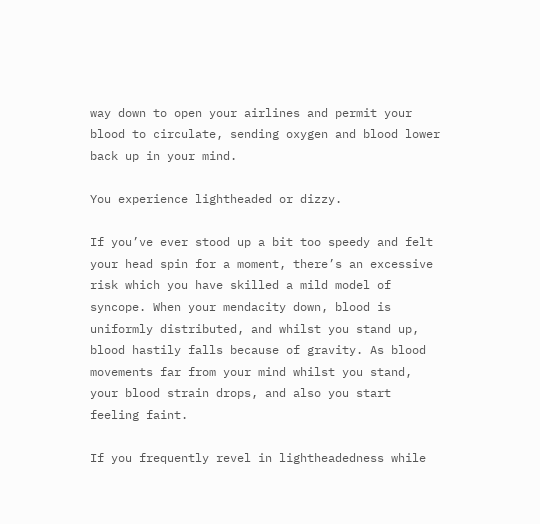way down to open your airlines and permit your blood to circulate, sending oxygen and blood lower back up in your mind.

You experience lightheaded or dizzy.

If you’ve ever stood up a bit too speedy and felt your head spin for a moment, there’s an excessive risk which you have skilled a mild model of syncope. When your mendacity down, blood is uniformly distributed, and whilst you stand up, blood hastily falls because of gravity. As blood movements far from your mind whilst you stand, your blood strain drops, and also you start feeling faint.

If you frequently revel in lightheadedness while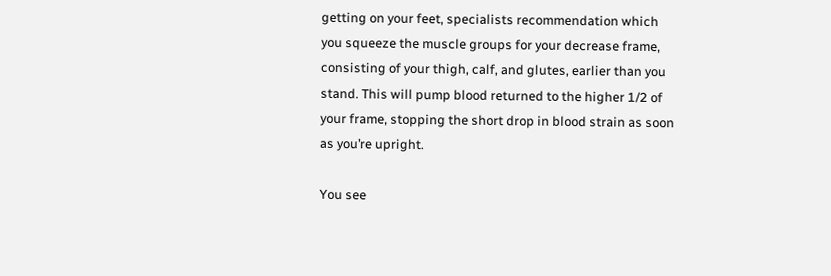getting on your feet, specialists recommendation which you squeeze the muscle groups for your decrease frame, consisting of your thigh, calf, and glutes, earlier than you stand. This will pump blood returned to the higher 1/2 of your frame, stopping the short drop in blood strain as soon as you’re upright.

You see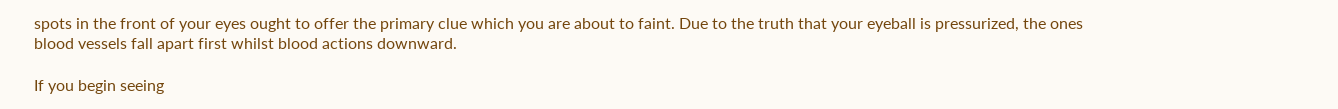spots in the front of your eyes ought to offer the primary clue which you are about to faint. Due to the truth that your eyeball is pressurized, the ones blood vessels fall apart first whilst blood actions downward.

If you begin seeing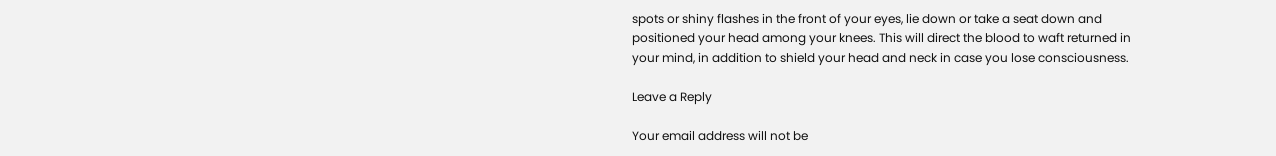spots or shiny flashes in the front of your eyes, lie down or take a seat down and positioned your head among your knees. This will direct the blood to waft returned in your mind, in addition to shield your head and neck in case you lose consciousness.

Leave a Reply

Your email address will not be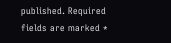published. Required fields are marked *